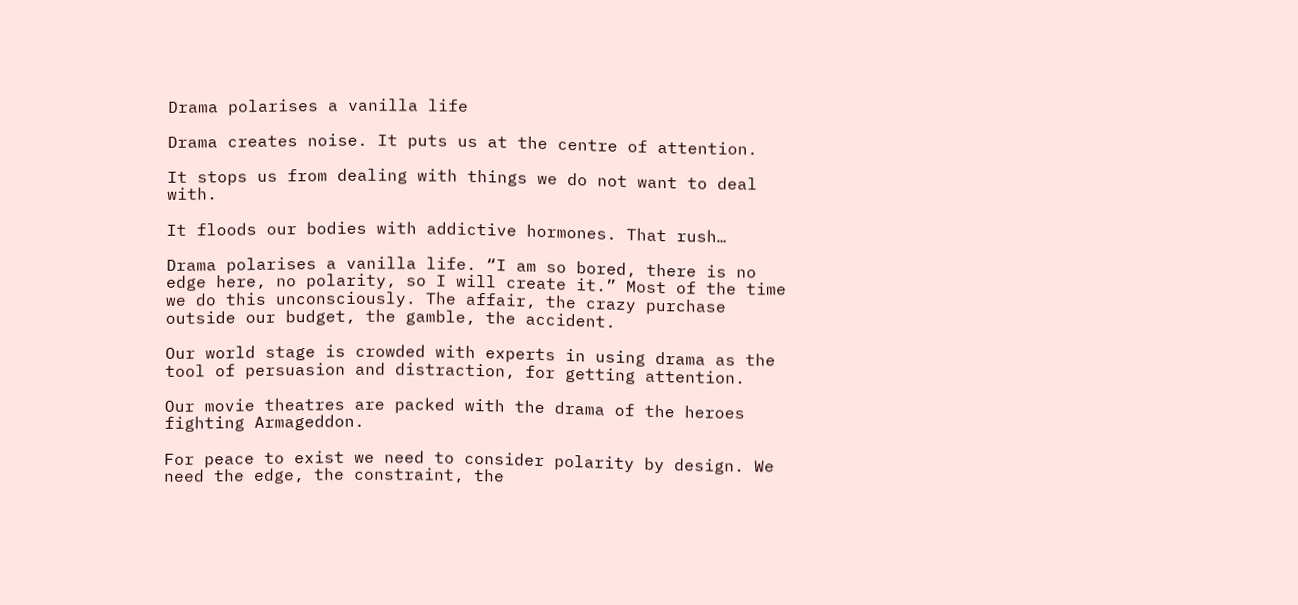Drama polarises a vanilla life

Drama creates noise. It puts us at the centre of attention.

It stops us from dealing with things we do not want to deal with.

It floods our bodies with addictive hormones. That rush…

Drama polarises a vanilla life. “I am so bored, there is no edge here, no polarity, so I will create it.” Most of the time we do this unconsciously. The affair, the crazy purchase outside our budget, the gamble, the accident.

Our world stage is crowded with experts in using drama as the tool of persuasion and distraction, for getting attention.

Our movie theatres are packed with the drama of the heroes fighting Armageddon.

For peace to exist we need to consider polarity by design. We need the edge, the constraint, the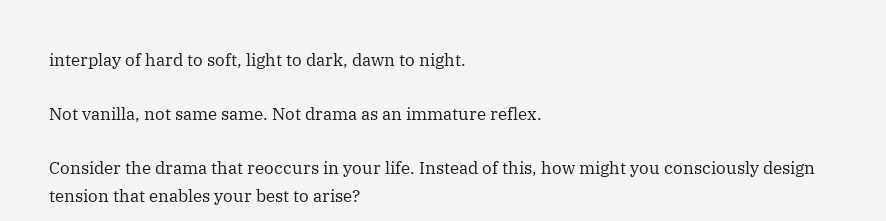interplay of hard to soft, light to dark, dawn to night.

Not vanilla, not same same. Not drama as an immature reflex.

Consider the drama that reoccurs in your life. Instead of this, how might you consciously design tension that enables your best to arise?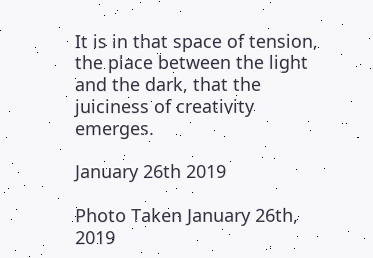It is in that space of tension, the place between the light and the dark, that the juiciness of creativity emerges.

January 26th 2019

Photo Taken January 26th, 2019